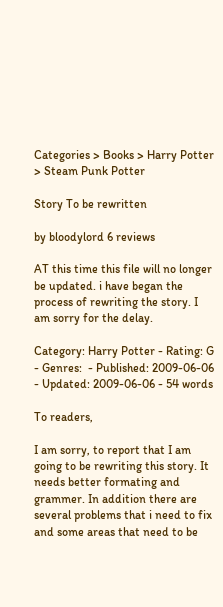Categories > Books > Harry Potter > Steam Punk Potter

Story To be rewritten

by bloodylord 6 reviews

AT this time this file will no longer be updated. i have began the process of rewriting the story. I am sorry for the delay.

Category: Harry Potter - Rating: G - Genres:  - Published: 2009-06-06 - Updated: 2009-06-06 - 54 words

To readers,

I am sorry, to report that I am going to be rewriting this story. It needs better formating and grammer. In addition there are several problems that i need to fix and some areas that need to be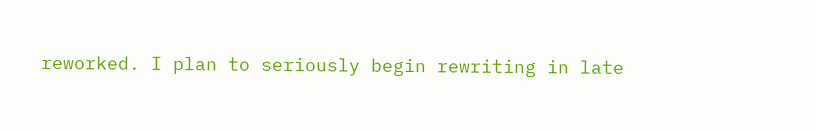reworked. I plan to seriously begin rewriting in late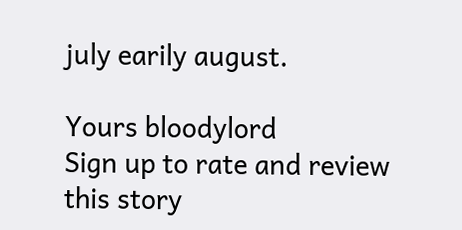july earily august.

Yours bloodylord
Sign up to rate and review this story